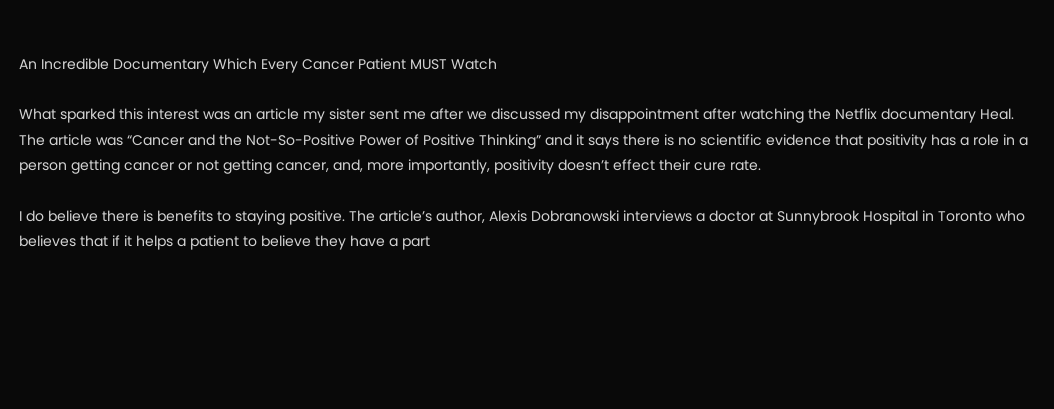An Incredible Documentary Which Every Cancer Patient MUST Watch

What sparked this interest was an article my sister sent me after we discussed my disappointment after watching the Netflix documentary Heal. The article was “Cancer and the Not-So-Positive Power of Positive Thinking” and it says there is no scientific evidence that positivity has a role in a person getting cancer or not getting cancer, and, more importantly, positivity doesn’t effect their cure rate.

I do believe there is benefits to staying positive. The article’s author, Alexis Dobranowski interviews a doctor at Sunnybrook Hospital in Toronto who believes that if it helps a patient to believe they have a part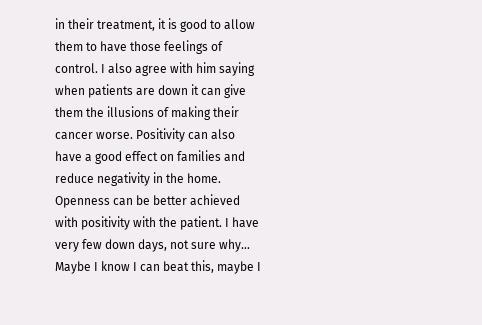in their treatment, it is good to allow them to have those feelings of control. I also agree with him saying when patients are down it can give them the illusions of making their cancer worse. Positivity can also have a good effect on families and reduce negativity in the home. Openness can be better achieved with positivity with the patient. I have very few down days, not sure why… Maybe I know I can beat this, maybe I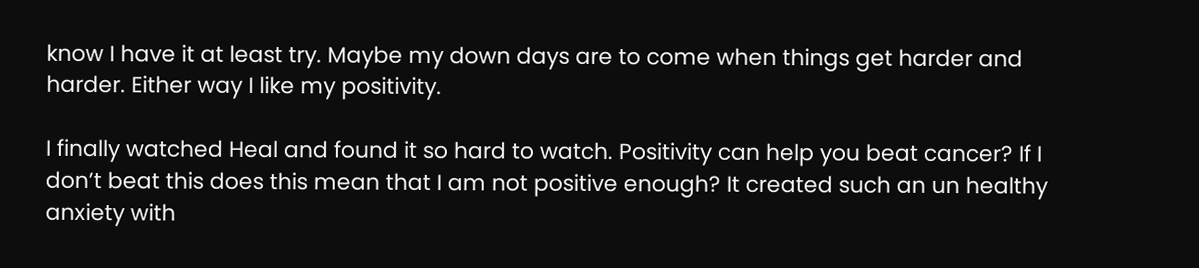know I have it at least try. Maybe my down days are to come when things get harder and harder. Either way I like my positivity.

I finally watched Heal and found it so hard to watch. Positivity can help you beat cancer? If I don’t beat this does this mean that I am not positive enough? It created such an un healthy anxiety with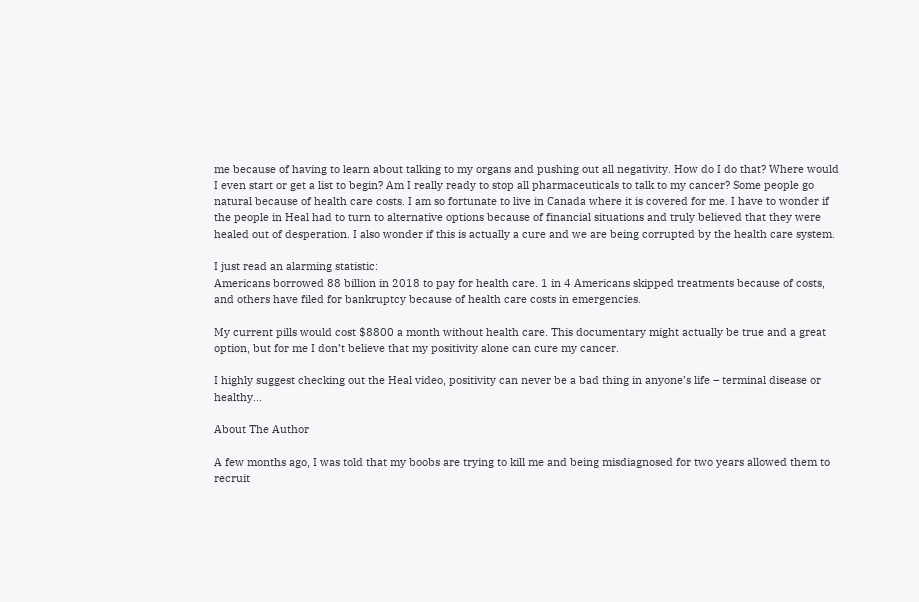me because of having to learn about talking to my organs and pushing out all negativity. How do I do that? Where would I even start or get a list to begin? Am I really ready to stop all pharmaceuticals to talk to my cancer? Some people go natural because of health care costs. I am so fortunate to live in Canada where it is covered for me. I have to wonder if the people in Heal had to turn to alternative options because of financial situations and truly believed that they were healed out of desperation. I also wonder if this is actually a cure and we are being corrupted by the health care system.

I just read an alarming statistic:
Americans borrowed 88 billion in 2018 to pay for health care. 1 in 4 Americans skipped treatments because of costs, and others have filed for bankruptcy because of health care costs in emergencies.

My current pills would cost $8800 a month without health care. This documentary might actually be true and a great option, but for me I don’t believe that my positivity alone can cure my cancer.

I highly suggest checking out the Heal video, positivity can never be a bad thing in anyone’s life – terminal disease or healthy…

About The Author

A few months ago, I was told that my boobs are trying to kill me and being misdiagnosed for two years allowed them to recruit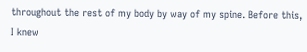throughout the rest of my body by way of my spine. Before this, I knew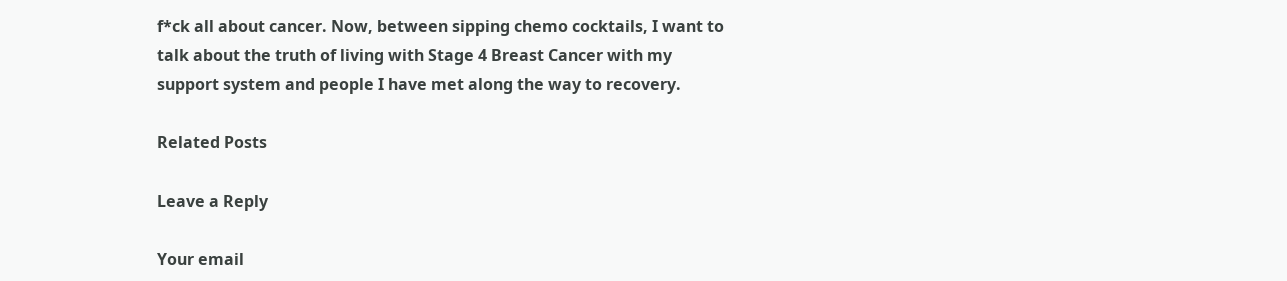f*ck all about cancer. Now, between sipping chemo cocktails, I want to talk about the truth of living with Stage 4 Breast Cancer with my support system and people I have met along the way to recovery.

Related Posts

Leave a Reply

Your email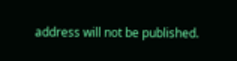address will not be published.